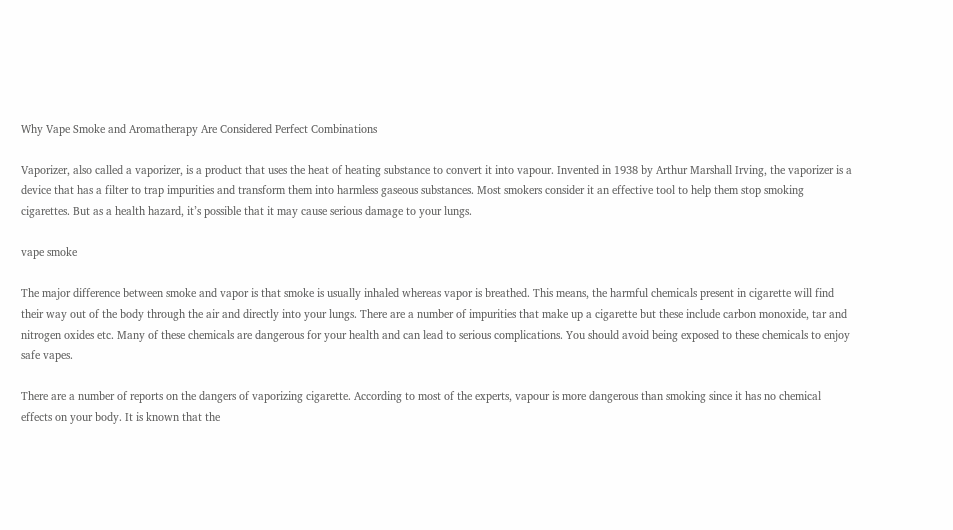Why Vape Smoke and Aromatherapy Are Considered Perfect Combinations

Vaporizer, also called a vaporizer, is a product that uses the heat of heating substance to convert it into vapour. Invented in 1938 by Arthur Marshall Irving, the vaporizer is a device that has a filter to trap impurities and transform them into harmless gaseous substances. Most smokers consider it an effective tool to help them stop smoking cigarettes. But as a health hazard, it’s possible that it may cause serious damage to your lungs.

vape smoke

The major difference between smoke and vapor is that smoke is usually inhaled whereas vapor is breathed. This means, the harmful chemicals present in cigarette will find their way out of the body through the air and directly into your lungs. There are a number of impurities that make up a cigarette but these include carbon monoxide, tar and nitrogen oxides etc. Many of these chemicals are dangerous for your health and can lead to serious complications. You should avoid being exposed to these chemicals to enjoy safe vapes.

There are a number of reports on the dangers of vaporizing cigarette. According to most of the experts, vapour is more dangerous than smoking since it has no chemical effects on your body. It is known that the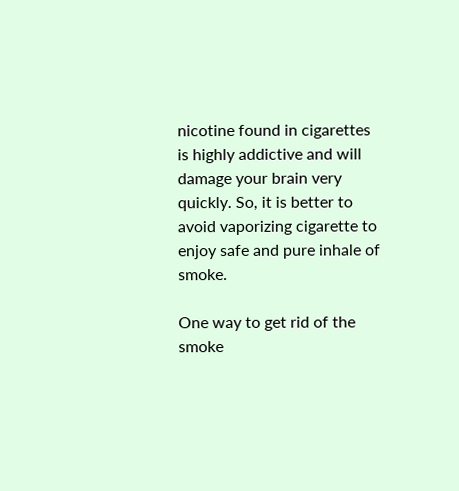nicotine found in cigarettes is highly addictive and will damage your brain very quickly. So, it is better to avoid vaporizing cigarette to enjoy safe and pure inhale of smoke.

One way to get rid of the smoke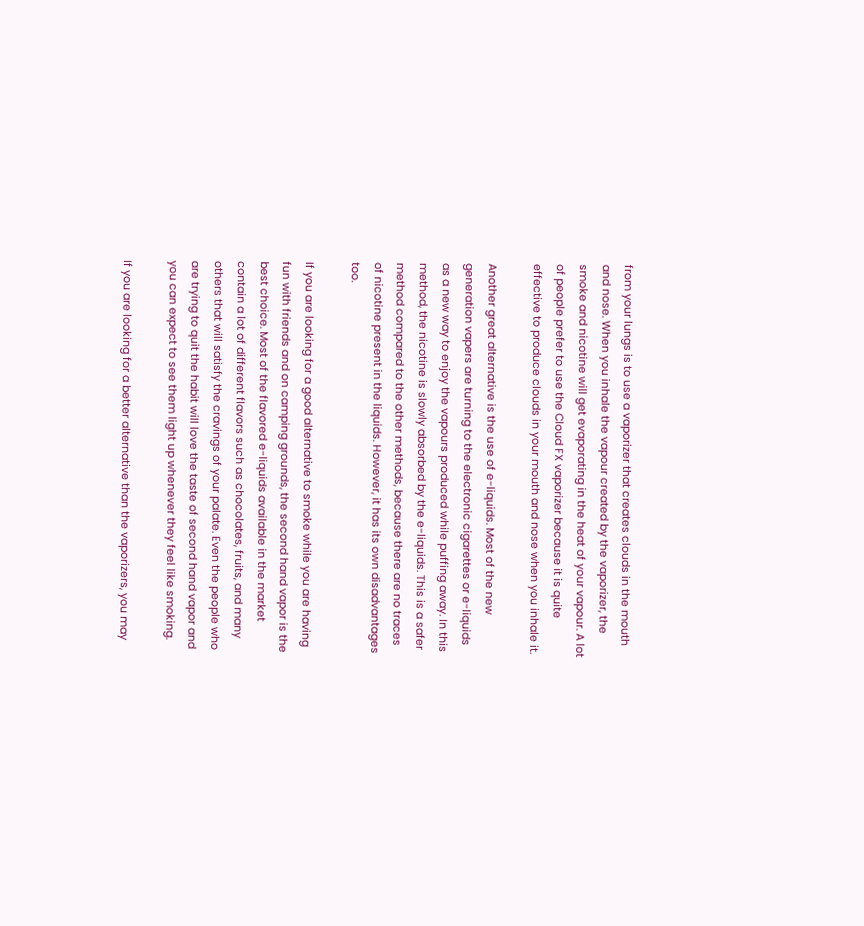from your lungs is to use a vaporizer that creates clouds in the mouth and nose. When you inhale the vapour created by the vaporizer, the smoke and nicotine will get evaporating in the heat of your vapour. A lot of people prefer to use the Cloud FX vaporizer because it is quite effective to produce clouds in your mouth and nose when you inhale it.

Another great alternative is the use of e-liquids. Most of the new generation vapers are turning to the electronic cigarettes or e-liquids as a new way to enjoy the vapours produced while puffing away. In this method, the nicotine is slowly absorbed by the e-liquids. This is a safer method compared to the other methods, because there are no traces of nicotine present in the liquids. However, it has its own disadvantages too.

If you are looking for a good alternative to smoke while you are having fun with friends and on camping grounds, the second hand vapor is the best choice. Most of the flavored e-liquids available in the market contain a lot of different flavors such as chocolates, fruits, and many others that will satisfy the cravings of your palate. Even the people who are trying to quit the habit will love the taste of second hand vapor and you can expect to see them light up whenever they feel like smoking.

If you are looking for a better alternative than the vaporizers, you may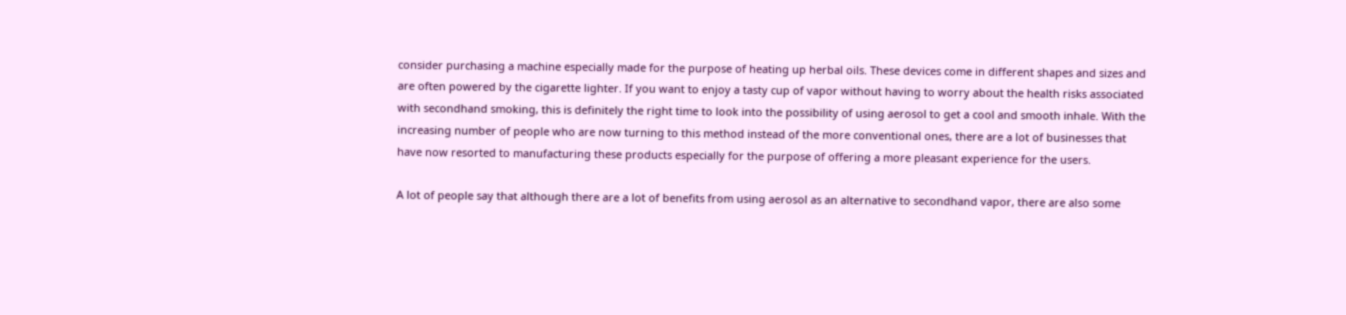consider purchasing a machine especially made for the purpose of heating up herbal oils. These devices come in different shapes and sizes and are often powered by the cigarette lighter. If you want to enjoy a tasty cup of vapor without having to worry about the health risks associated with secondhand smoking, this is definitely the right time to look into the possibility of using aerosol to get a cool and smooth inhale. With the increasing number of people who are now turning to this method instead of the more conventional ones, there are a lot of businesses that have now resorted to manufacturing these products especially for the purpose of offering a more pleasant experience for the users.

A lot of people say that although there are a lot of benefits from using aerosol as an alternative to secondhand vapor, there are also some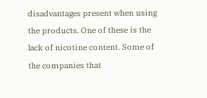disadvantages present when using the products. One of these is the lack of nicotine content. Some of the companies that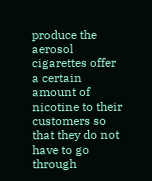produce the aerosol cigarettes offer a certain amount of nicotine to their customers so that they do not have to go through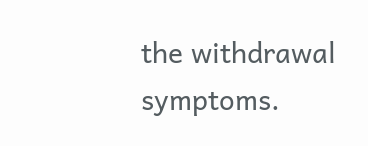the withdrawal symptoms.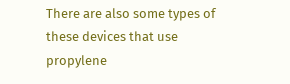There are also some types of these devices that use propylene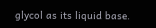glycol as its liquid base.